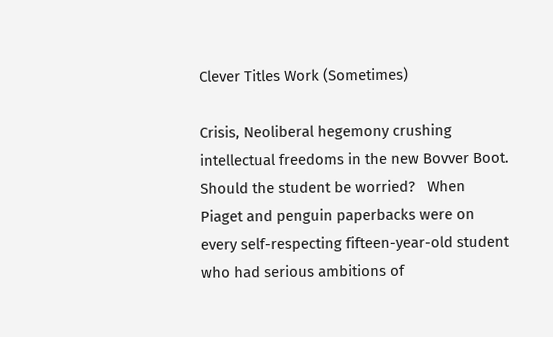Clever Titles Work (Sometimes)

Crisis, Neoliberal hegemony crushing intellectual freedoms in the new Bovver Boot. Should the student be worried?   When Piaget and penguin paperbacks were on every self-respecting fifteen-year-old student who had serious ambitions of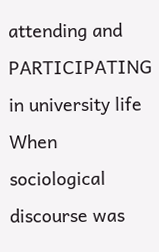attending and PARTICIPATING in university life When sociological discourse was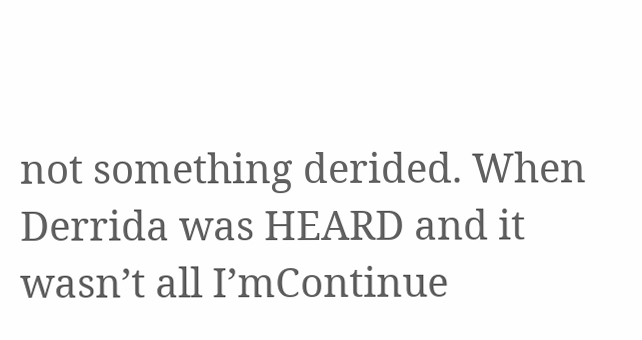not something derided. When Derrida was HEARD and it wasn’t all I’mContinue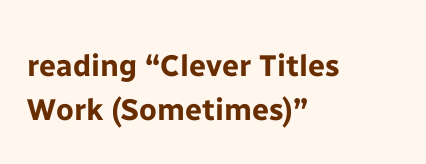reading “Clever Titles Work (Sometimes)”